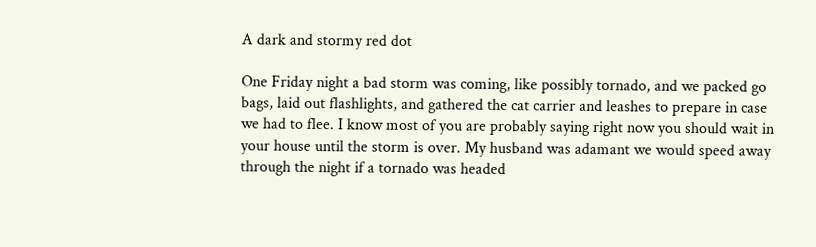A dark and stormy red dot

One Friday night a bad storm was coming, like possibly tornado, and we packed go bags, laid out flashlights, and gathered the cat carrier and leashes to prepare in case we had to flee. I know most of you are probably saying right now you should wait in your house until the storm is over. My husband was adamant we would speed away through the night if a tornado was headed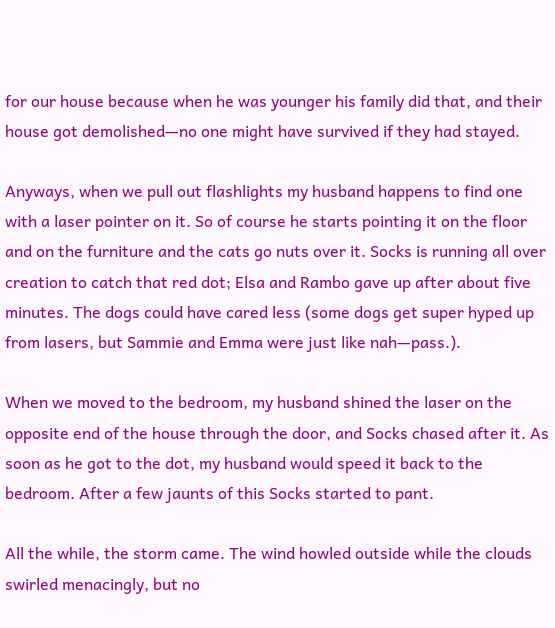for our house because when he was younger his family did that, and their house got demolished—no one might have survived if they had stayed.

Anyways, when we pull out flashlights my husband happens to find one with a laser pointer on it. So of course he starts pointing it on the floor and on the furniture and the cats go nuts over it. Socks is running all over creation to catch that red dot; Elsa and Rambo gave up after about five minutes. The dogs could have cared less (some dogs get super hyped up from lasers, but Sammie and Emma were just like nah—pass.).

When we moved to the bedroom, my husband shined the laser on the opposite end of the house through the door, and Socks chased after it. As soon as he got to the dot, my husband would speed it back to the bedroom. After a few jaunts of this Socks started to pant.

All the while, the storm came. The wind howled outside while the clouds swirled menacingly, but no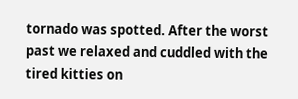tornado was spotted. After the worst past we relaxed and cuddled with the tired kitties on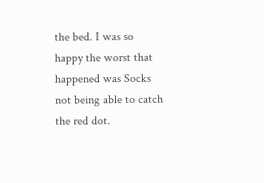the bed. I was so happy the worst that happened was Socks not being able to catch the red dot.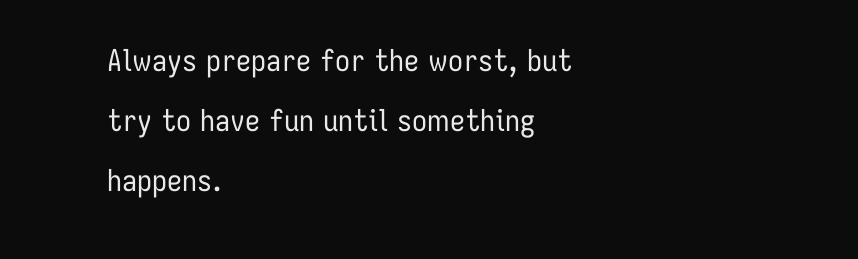Always prepare for the worst, but try to have fun until something happens.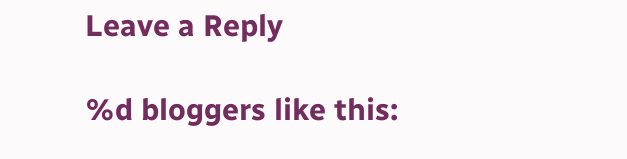Leave a Reply

%d bloggers like this: